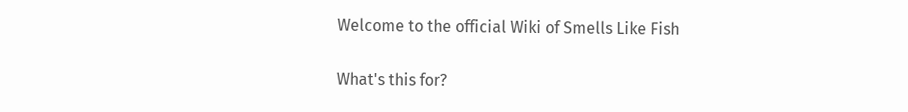Welcome to the official Wiki of Smells Like Fish

What's this for?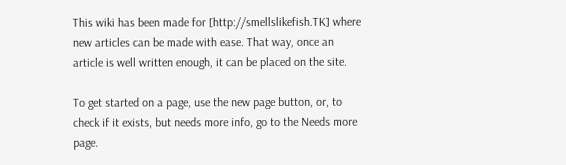This wiki has been made for [http://smellslikefish.TK] where new articles can be made with ease. That way, once an article is well written enough, it can be placed on the site.

To get started on a page, use the new page button, or, to check if it exists, but needs more info, go to the Needs more page.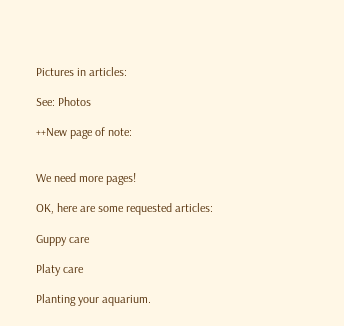Pictures in articles:

See: Photos

++New page of note:


We need more pages!

OK, here are some requested articles:

Guppy care

Platy care

Planting your aquarium.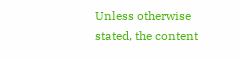Unless otherwise stated, the content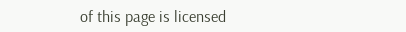of this page is licensed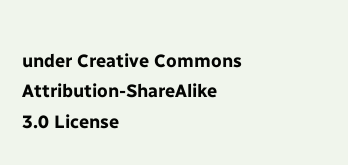under Creative Commons Attribution-ShareAlike 3.0 License